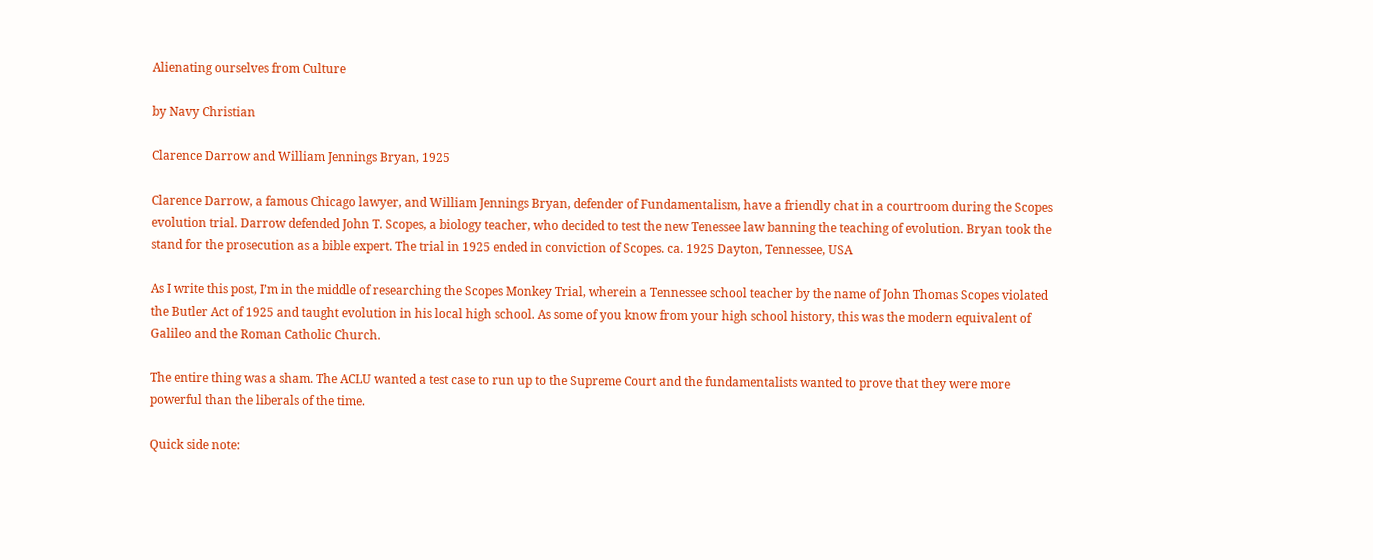Alienating ourselves from Culture

by Navy Christian

Clarence Darrow and William Jennings Bryan, 1925

Clarence Darrow, a famous Chicago lawyer, and William Jennings Bryan, defender of Fundamentalism, have a friendly chat in a courtroom during the Scopes evolution trial. Darrow defended John T. Scopes, a biology teacher, who decided to test the new Tenessee law banning the teaching of evolution. Bryan took the stand for the prosecution as a bible expert. The trial in 1925 ended in conviction of Scopes. ca. 1925 Dayton, Tennessee, USA

As I write this post, I’m in the middle of researching the Scopes Monkey Trial, wherein a Tennessee school teacher by the name of John Thomas Scopes violated the Butler Act of 1925 and taught evolution in his local high school. As some of you know from your high school history, this was the modern equivalent of Galileo and the Roman Catholic Church.

The entire thing was a sham. The ACLU wanted a test case to run up to the Supreme Court and the fundamentalists wanted to prove that they were more powerful than the liberals of the time.

Quick side note: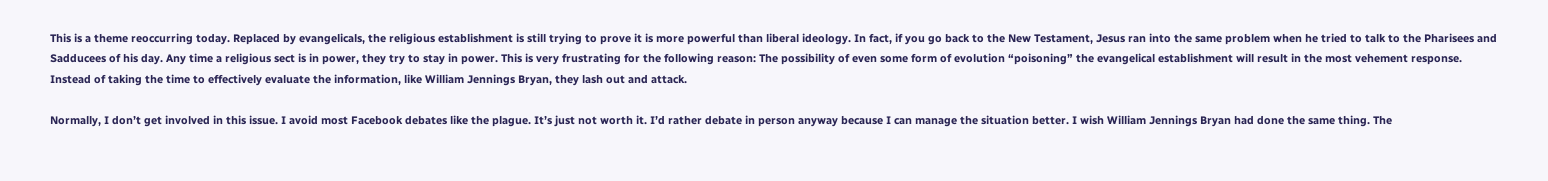This is a theme reoccurring today. Replaced by evangelicals, the religious establishment is still trying to prove it is more powerful than liberal ideology. In fact, if you go back to the New Testament, Jesus ran into the same problem when he tried to talk to the Pharisees and Sadducees of his day. Any time a religious sect is in power, they try to stay in power. This is very frustrating for the following reason: The possibility of even some form of evolution “poisoning” the evangelical establishment will result in the most vehement response. Instead of taking the time to effectively evaluate the information, like William Jennings Bryan, they lash out and attack.

Normally, I don’t get involved in this issue. I avoid most Facebook debates like the plague. It’s just not worth it. I’d rather debate in person anyway because I can manage the situation better. I wish William Jennings Bryan had done the same thing. The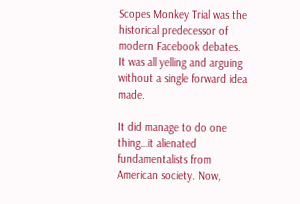Scopes Monkey Trial was the historical predecessor of modern Facebook debates. It was all yelling and arguing without a single forward idea made.

It did manage to do one thing…it alienated fundamentalists from American society. Now,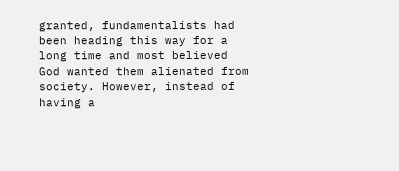granted, fundamentalists had been heading this way for a long time and most believed God wanted them alienated from society. However, instead of having a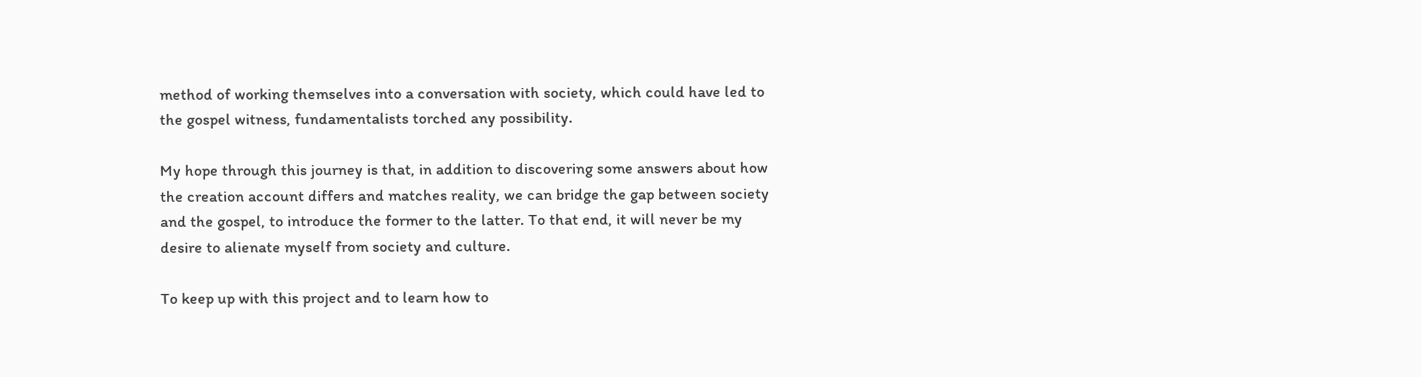method of working themselves into a conversation with society, which could have led to the gospel witness, fundamentalists torched any possibility.

My hope through this journey is that, in addition to discovering some answers about how the creation account differs and matches reality, we can bridge the gap between society and the gospel, to introduce the former to the latter. To that end, it will never be my desire to alienate myself from society and culture.

To keep up with this project and to learn how to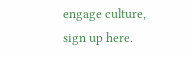engage culture, sign up here.